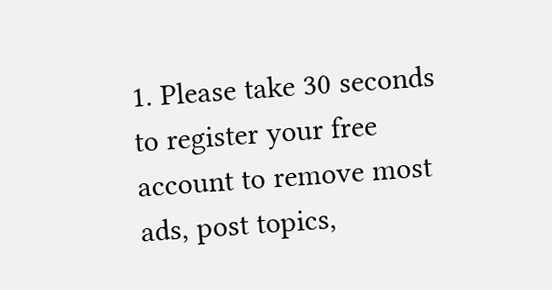1. Please take 30 seconds to register your free account to remove most ads, post topics,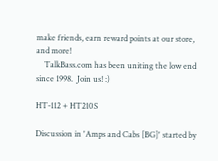make friends, earn reward points at our store, and more!
    TalkBass.com has been uniting the low end since 1998.  Join us! :)

HT-112 + HT210S

Discussion in 'Amps and Cabs [BG]' started by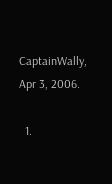CaptainWally, Apr 3, 2006.

  1.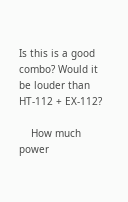Is this is a good combo? Would it be louder than HT-112 + EX-112?

    How much power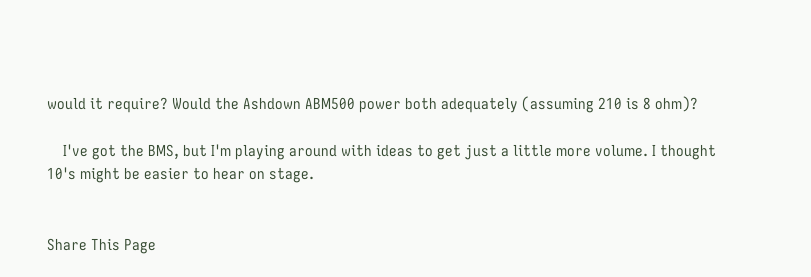would it require? Would the Ashdown ABM500 power both adequately (assuming 210 is 8 ohm)?

    I've got the BMS, but I'm playing around with ideas to get just a little more volume. I thought 10's might be easier to hear on stage.


Share This Page